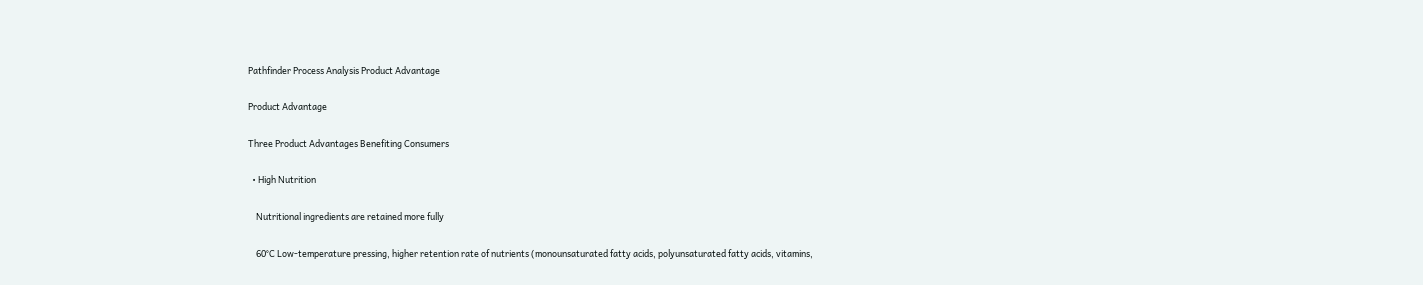Pathfinder Process Analysis Product Advantage

Product Advantage

Three Product Advantages Benefiting Consumers

  • High Nutrition

    Nutritional ingredients are retained more fully

    60°C Low-temperature pressing, higher retention rate of nutrients (monounsaturated fatty acids, polyunsaturated fatty acids, vitamins,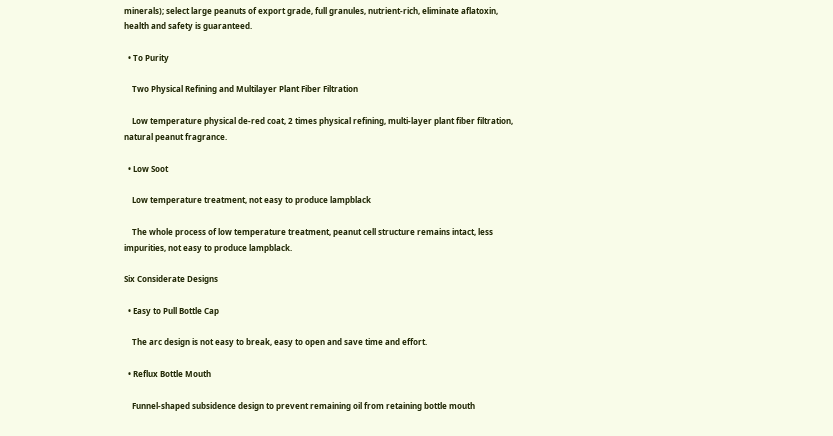minerals); select large peanuts of export grade, full granules, nutrient-rich, eliminate aflatoxin, health and safety is guaranteed.

  • To Purity

    Two Physical Refining and Multilayer Plant Fiber Filtration

    Low temperature physical de-red coat, 2 times physical refining, multi-layer plant fiber filtration, natural peanut fragrance.

  • Low Soot

    Low temperature treatment, not easy to produce lampblack

    The whole process of low temperature treatment, peanut cell structure remains intact, less impurities, not easy to produce lampblack.

Six Considerate Designs

  • Easy to Pull Bottle Cap

    The arc design is not easy to break, easy to open and save time and effort.

  • Reflux Bottle Mouth

    Funnel-shaped subsidence design to prevent remaining oil from retaining bottle mouth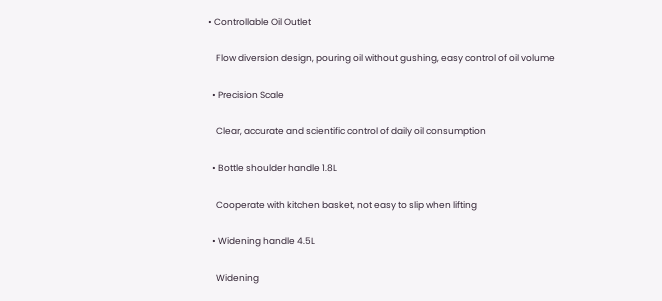• Controllable Oil Outlet

    Flow diversion design, pouring oil without gushing, easy control of oil volume

  • Precision Scale

    Clear, accurate and scientific control of daily oil consumption

  • Bottle shoulder handle 1.8L

    Cooperate with kitchen basket, not easy to slip when lifting

  • Widening handle 4.5L

    Widening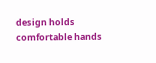design holds comfortable hands